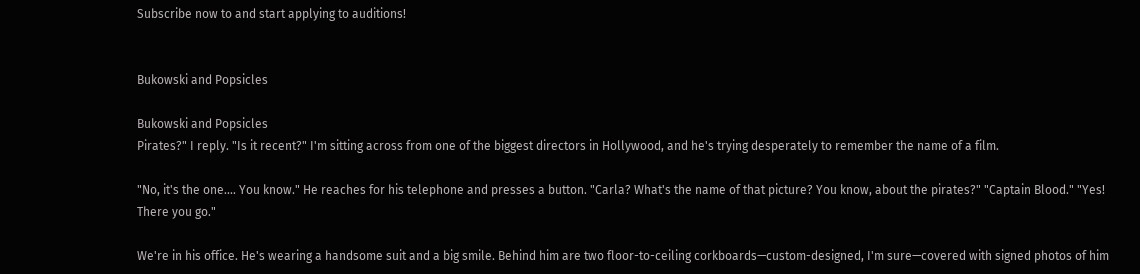Subscribe now to and start applying to auditions!


Bukowski and Popsicles

Bukowski and Popsicles
Pirates?" I reply. "Is it recent?" I'm sitting across from one of the biggest directors in Hollywood, and he's trying desperately to remember the name of a film.

"No, it's the one.... You know." He reaches for his telephone and presses a button. "Carla? What's the name of that picture? You know, about the pirates?" "Captain Blood." "Yes! There you go."

We're in his office. He's wearing a handsome suit and a big smile. Behind him are two floor-to-ceiling corkboards—custom-designed, I'm sure—covered with signed photos of him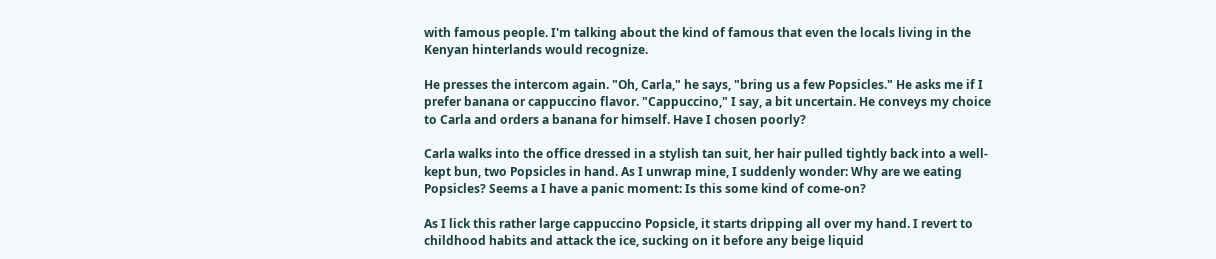with famous people. I'm talking about the kind of famous that even the locals living in the Kenyan hinterlands would recognize.

He presses the intercom again. "Oh, Carla," he says, "bring us a few Popsicles." He asks me if I prefer banana or cappuccino flavor. "Cappuccino," I say, a bit uncertain. He conveys my choice to Carla and orders a banana for himself. Have I chosen poorly?

Carla walks into the office dressed in a stylish tan suit, her hair pulled tightly back into a well-kept bun, two Popsicles in hand. As I unwrap mine, I suddenly wonder: Why are we eating Popsicles? Seems a I have a panic moment: Is this some kind of come-on?

As I lick this rather large cappuccino Popsicle, it starts dripping all over my hand. I revert to childhood habits and attack the ice, sucking on it before any beige liquid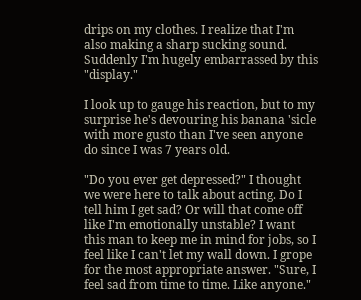drips on my clothes. I realize that I'm also making a sharp sucking sound. Suddenly I'm hugely embarrassed by this "display."

I look up to gauge his reaction, but to my surprise he's devouring his banana 'sicle with more gusto than I've seen anyone do since I was 7 years old.

"Do you ever get depressed?" I thought we were here to talk about acting. Do I tell him I get sad? Or will that come off like I'm emotionally unstable? I want this man to keep me in mind for jobs, so I feel like I can't let my wall down. I grope for the most appropriate answer. "Sure, I feel sad from time to time. Like anyone."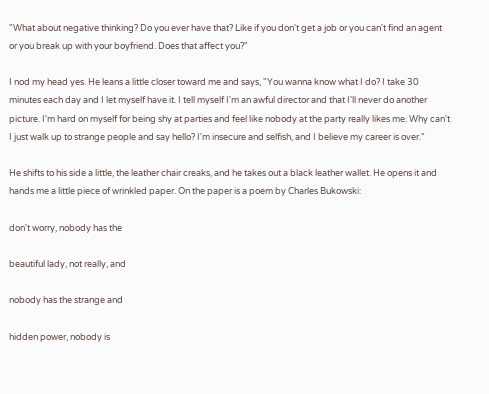"What about negative thinking? Do you ever have that? Like if you don't get a job or you can't find an agent or you break up with your boyfriend. Does that affect you?"

I nod my head yes. He leans a little closer toward me and says, "You wanna know what I do? I take 30 minutes each day and I let myself have it. I tell myself I'm an awful director and that I'll never do another picture. I'm hard on myself for being shy at parties and feel like nobody at the party really likes me. Why can't I just walk up to strange people and say hello? I'm insecure and selfish, and I believe my career is over."

He shifts to his side a little, the leather chair creaks, and he takes out a black leather wallet. He opens it and hands me a little piece of wrinkled paper. On the paper is a poem by Charles Bukowski:

don't worry, nobody has the

beautiful lady, not really, and

nobody has the strange and

hidden power, nobody is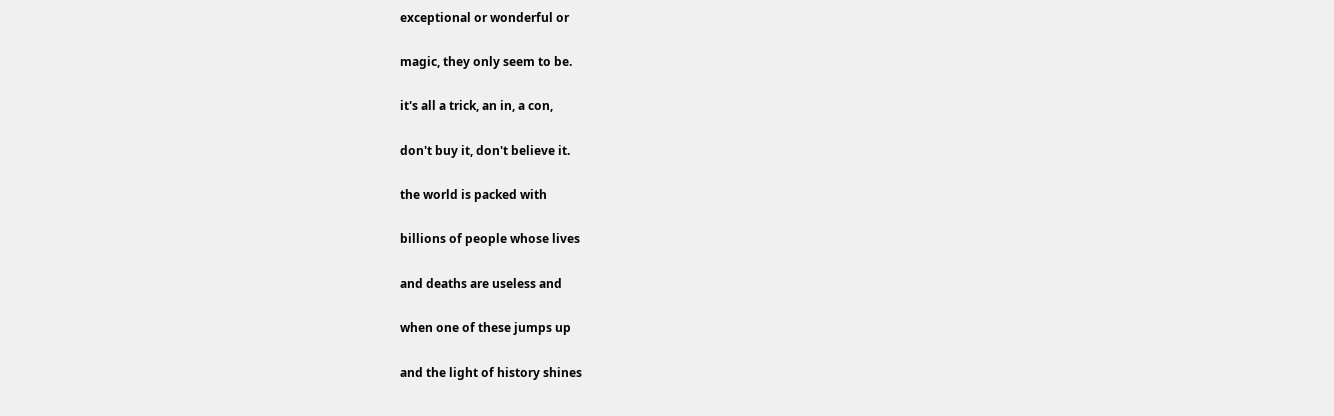exceptional or wonderful or

magic, they only seem to be.

it's all a trick, an in, a con,

don't buy it, don't believe it.

the world is packed with

billions of people whose lives

and deaths are useless and

when one of these jumps up

and the light of history shines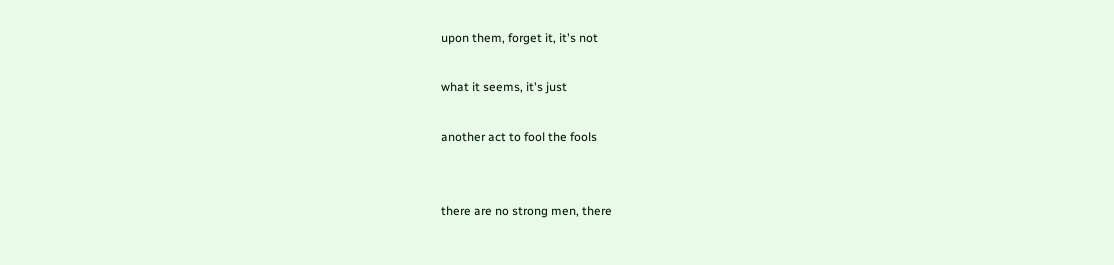upon them, forget it, it's not

what it seems, it's just

another act to fool the fools


there are no strong men, there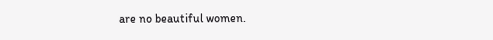are no beautiful women.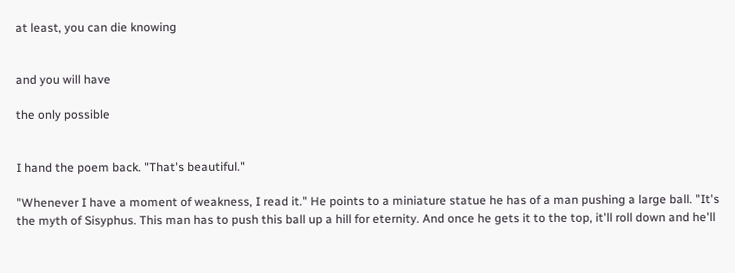at least, you can die knowing


and you will have

the only possible


I hand the poem back. "That's beautiful."

"Whenever I have a moment of weakness, I read it." He points to a miniature statue he has of a man pushing a large ball. "It's the myth of Sisyphus. This man has to push this ball up a hill for eternity. And once he gets it to the top, it'll roll down and he'll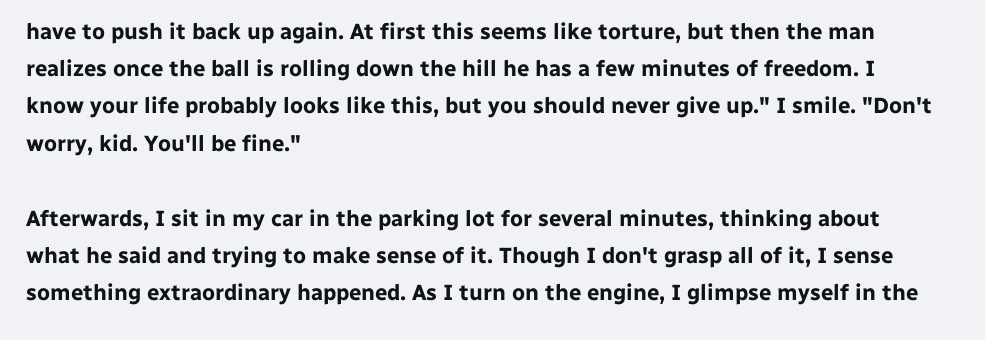have to push it back up again. At first this seems like torture, but then the man realizes once the ball is rolling down the hill he has a few minutes of freedom. I know your life probably looks like this, but you should never give up." I smile. "Don't worry, kid. You'll be fine."

Afterwards, I sit in my car in the parking lot for several minutes, thinking about what he said and trying to make sense of it. Though I don't grasp all of it, I sense something extraordinary happened. As I turn on the engine, I glimpse myself in the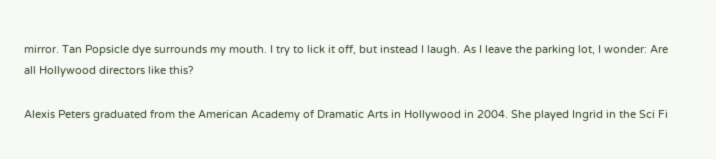mirror. Tan Popsicle dye surrounds my mouth. I try to lick it off, but instead I laugh. As I leave the parking lot, I wonder: Are all Hollywood directors like this?

Alexis Peters graduated from the American Academy of Dramatic Arts in Hollywood in 2004. She played Ingrid in the Sci Fi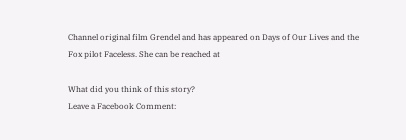Channel original film Grendel and has appeared on Days of Our Lives and the Fox pilot Faceless. She can be reached at

What did you think of this story?
Leave a Facebook Comment: